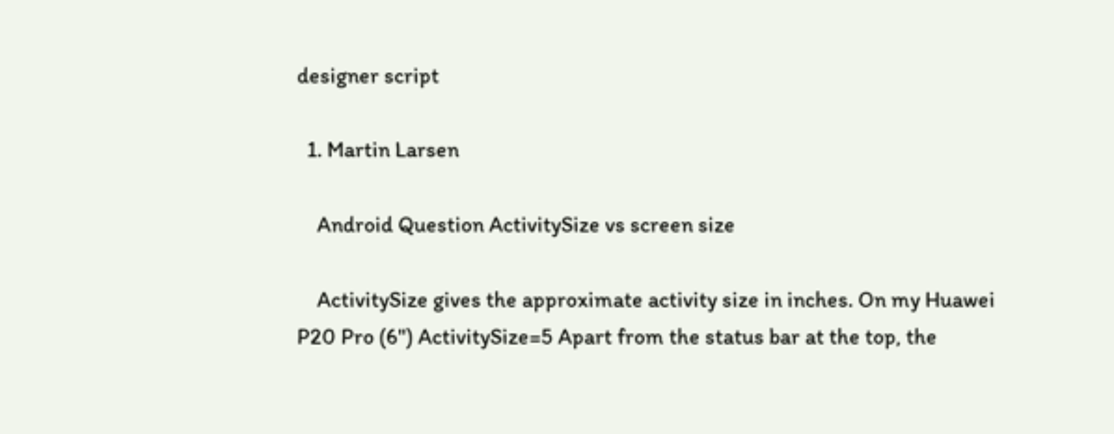designer script

  1. Martin Larsen

    Android Question ActivitySize vs screen size

    ActivitySize gives the approximate activity size in inches. On my Huawei P20 Pro (6") ActivitySize=5 Apart from the status bar at the top, the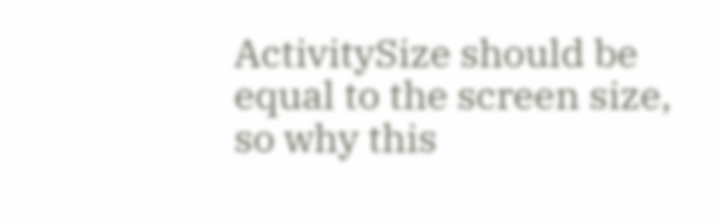ActivitySize should be equal to the screen size, so why this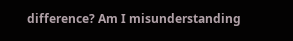difference? Am I misunderstanding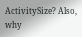ActivitySize? Also, why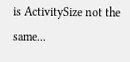is ActivitySize not the same...